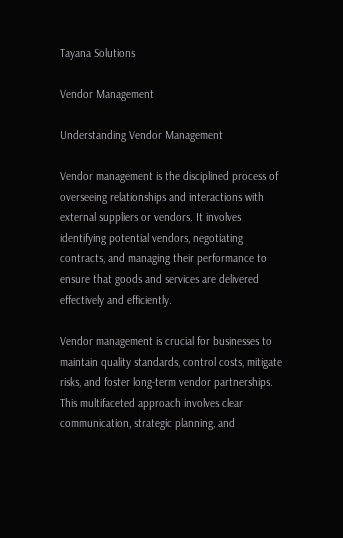Tayana Solutions

Vendor Management

Understanding Vendor Management

Vendor management is the disciplined process of overseeing relationships and interactions with external suppliers or vendors. It involves identifying potential vendors, negotiating contracts, and managing their performance to ensure that goods and services are delivered effectively and efficiently.

Vendor management is crucial for businesses to maintain quality standards, control costs, mitigate risks, and foster long-term vendor partnerships. This multifaceted approach involves clear communication, strategic planning, and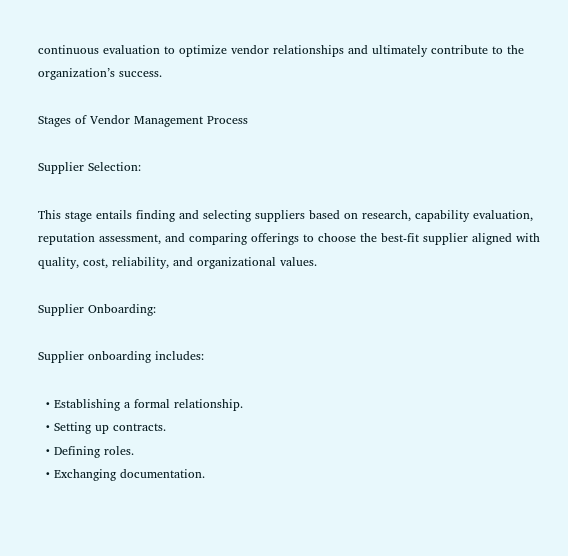continuous evaluation to optimize vendor relationships and ultimately contribute to the organization’s success.

Stages of Vendor Management Process

Supplier Selection:

This stage entails finding and selecting suppliers based on research, capability evaluation, reputation assessment, and comparing offerings to choose the best-fit supplier aligned with quality, cost, reliability, and organizational values.

Supplier Onboarding:

Supplier onboarding includes:

  • Establishing a formal relationship.
  • Setting up contracts.
  • Defining roles.
  • Exchanging documentation.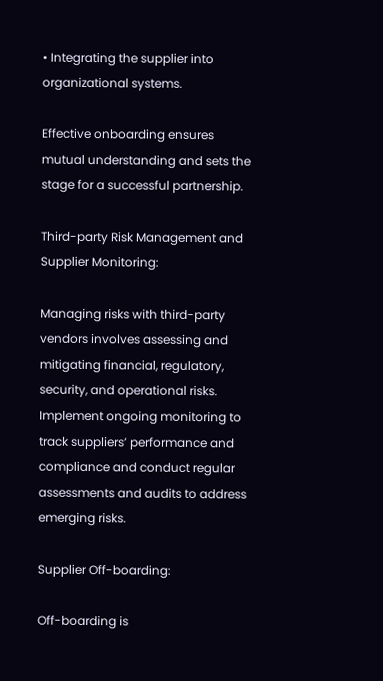• Integrating the supplier into organizational systems.

Effective onboarding ensures mutual understanding and sets the stage for a successful partnership.

Third-party Risk Management and Supplier Monitoring:

Managing risks with third-party vendors involves assessing and mitigating financial, regulatory, security, and operational risks. Implement ongoing monitoring to track suppliers’ performance and compliance and conduct regular assessments and audits to address emerging risks.

Supplier Off-boarding:

Off-boarding is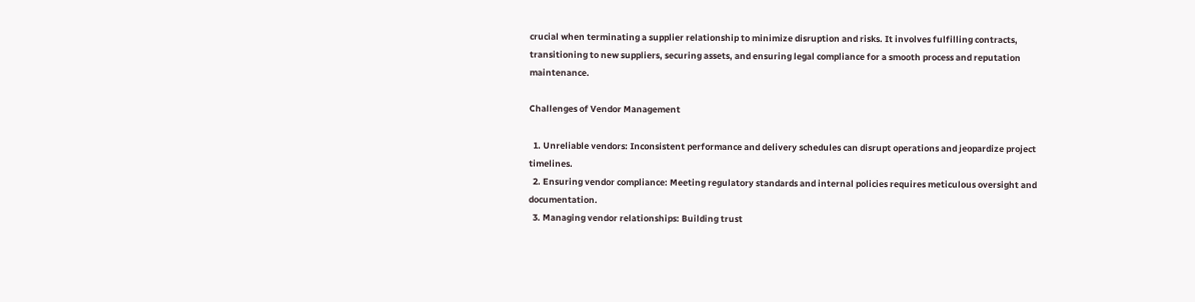crucial when terminating a supplier relationship to minimize disruption and risks. It involves fulfilling contracts, transitioning to new suppliers, securing assets, and ensuring legal compliance for a smooth process and reputation maintenance.

Challenges of Vendor Management

  1. Unreliable vendors: Inconsistent performance and delivery schedules can disrupt operations and jeopardize project timelines.
  2. Ensuring vendor compliance: Meeting regulatory standards and internal policies requires meticulous oversight and documentation.
  3. Managing vendor relationships: Building trust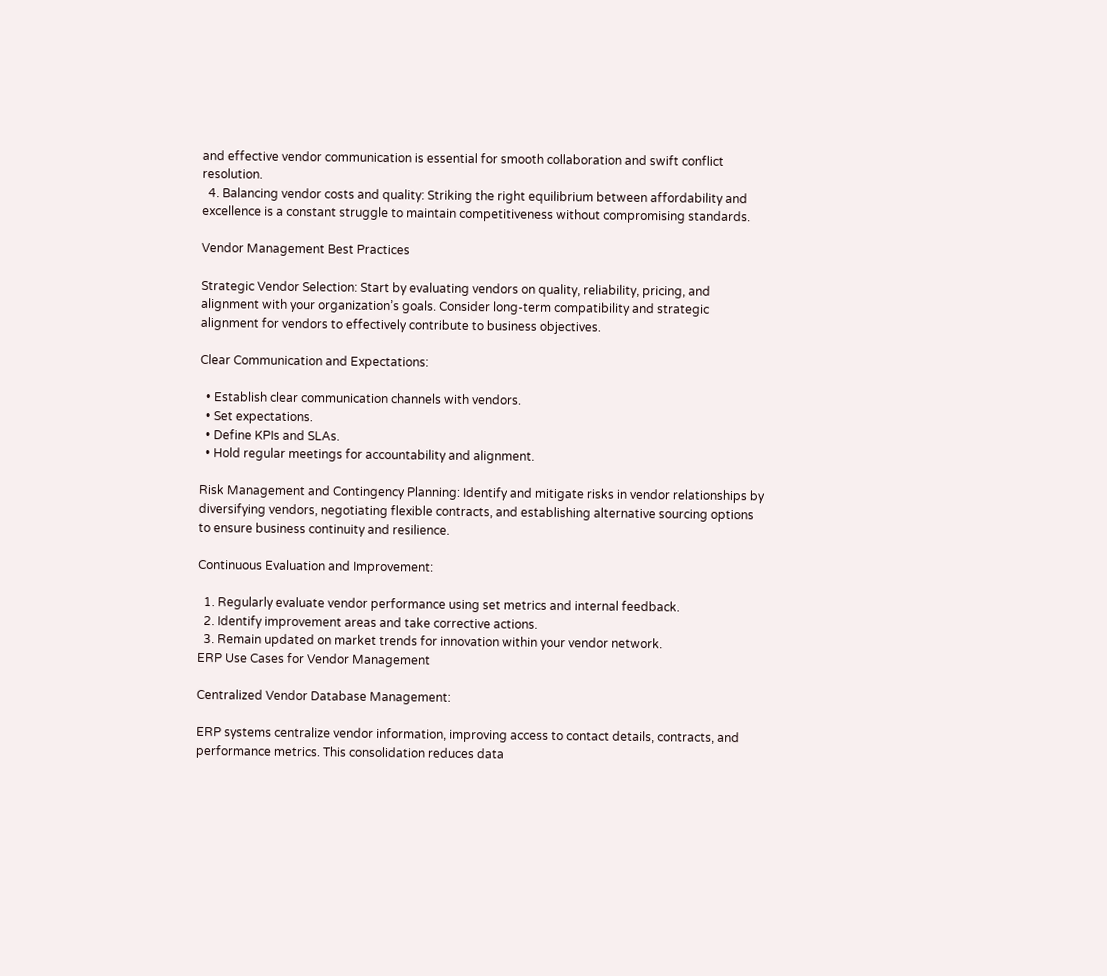and effective vendor communication is essential for smooth collaboration and swift conflict resolution.
  4. Balancing vendor costs and quality: Striking the right equilibrium between affordability and excellence is a constant struggle to maintain competitiveness without compromising standards.

Vendor Management Best Practices

Strategic Vendor Selection: Start by evaluating vendors on quality, reliability, pricing, and alignment with your organization’s goals. Consider long-term compatibility and strategic alignment for vendors to effectively contribute to business objectives.

Clear Communication and Expectations:

  • Establish clear communication channels with vendors.
  • Set expectations.
  • Define KPIs and SLAs.
  • Hold regular meetings for accountability and alignment.

Risk Management and Contingency Planning: Identify and mitigate risks in vendor relationships by diversifying vendors, negotiating flexible contracts, and establishing alternative sourcing options to ensure business continuity and resilience.

Continuous Evaluation and Improvement:

  1. Regularly evaluate vendor performance using set metrics and internal feedback.
  2. Identify improvement areas and take corrective actions.
  3. Remain updated on market trends for innovation within your vendor network.
ERP Use Cases for Vendor Management

Centralized Vendor Database Management:

ERP systems centralize vendor information, improving access to contact details, contracts, and performance metrics. This consolidation reduces data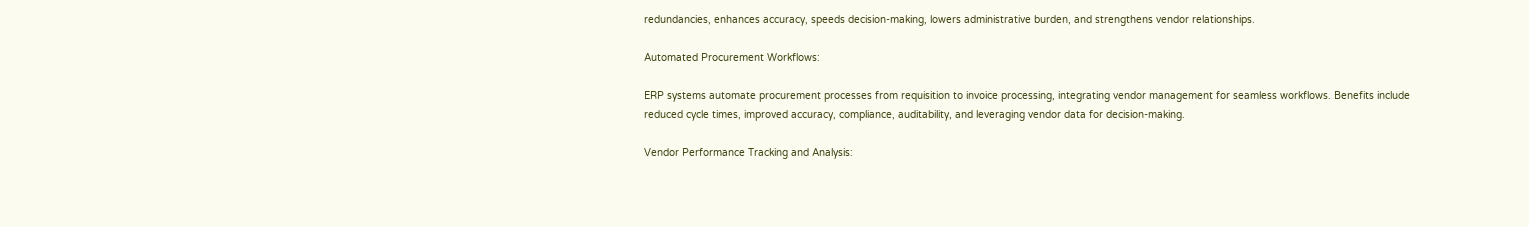redundancies, enhances accuracy, speeds decision-making, lowers administrative burden, and strengthens vendor relationships.

Automated Procurement Workflows:

ERP systems automate procurement processes from requisition to invoice processing, integrating vendor management for seamless workflows. Benefits include reduced cycle times, improved accuracy, compliance, auditability, and leveraging vendor data for decision-making.

Vendor Performance Tracking and Analysis: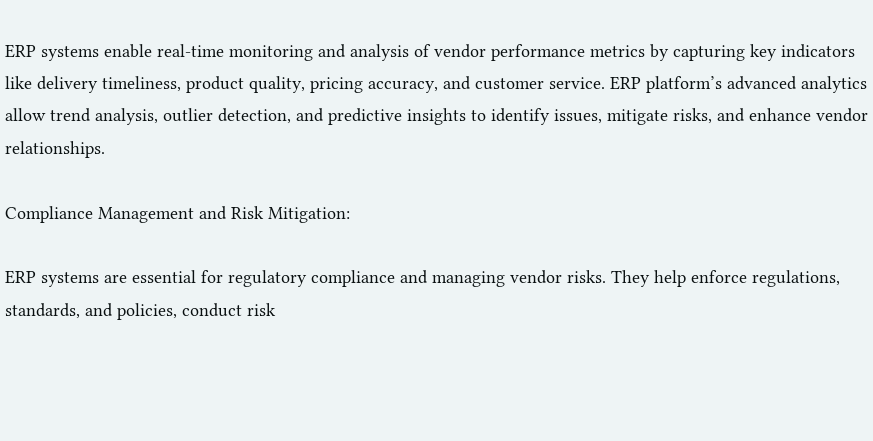ERP systems enable real-time monitoring and analysis of vendor performance metrics by capturing key indicators like delivery timeliness, product quality, pricing accuracy, and customer service. ERP platform’s advanced analytics allow trend analysis, outlier detection, and predictive insights to identify issues, mitigate risks, and enhance vendor relationships.

Compliance Management and Risk Mitigation:

ERP systems are essential for regulatory compliance and managing vendor risks. They help enforce regulations, standards, and policies, conduct risk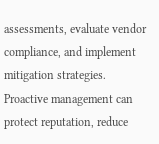assessments, evaluate vendor compliance, and implement mitigation strategies. Proactive management can protect reputation, reduce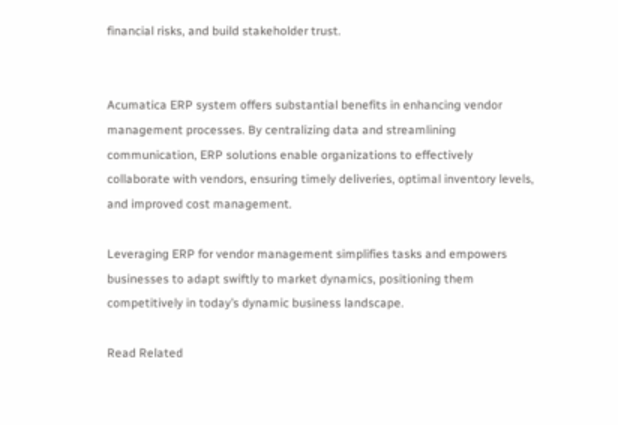financial risks, and build stakeholder trust.


Acumatica ERP system offers substantial benefits in enhancing vendor management processes. By centralizing data and streamlining communication, ERP solutions enable organizations to effectively collaborate with vendors, ensuring timely deliveries, optimal inventory levels, and improved cost management.

Leveraging ERP for vendor management simplifies tasks and empowers businesses to adapt swiftly to market dynamics, positioning them competitively in today’s dynamic business landscape.

Read Related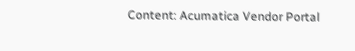Content: Acumatica Vendor Portal